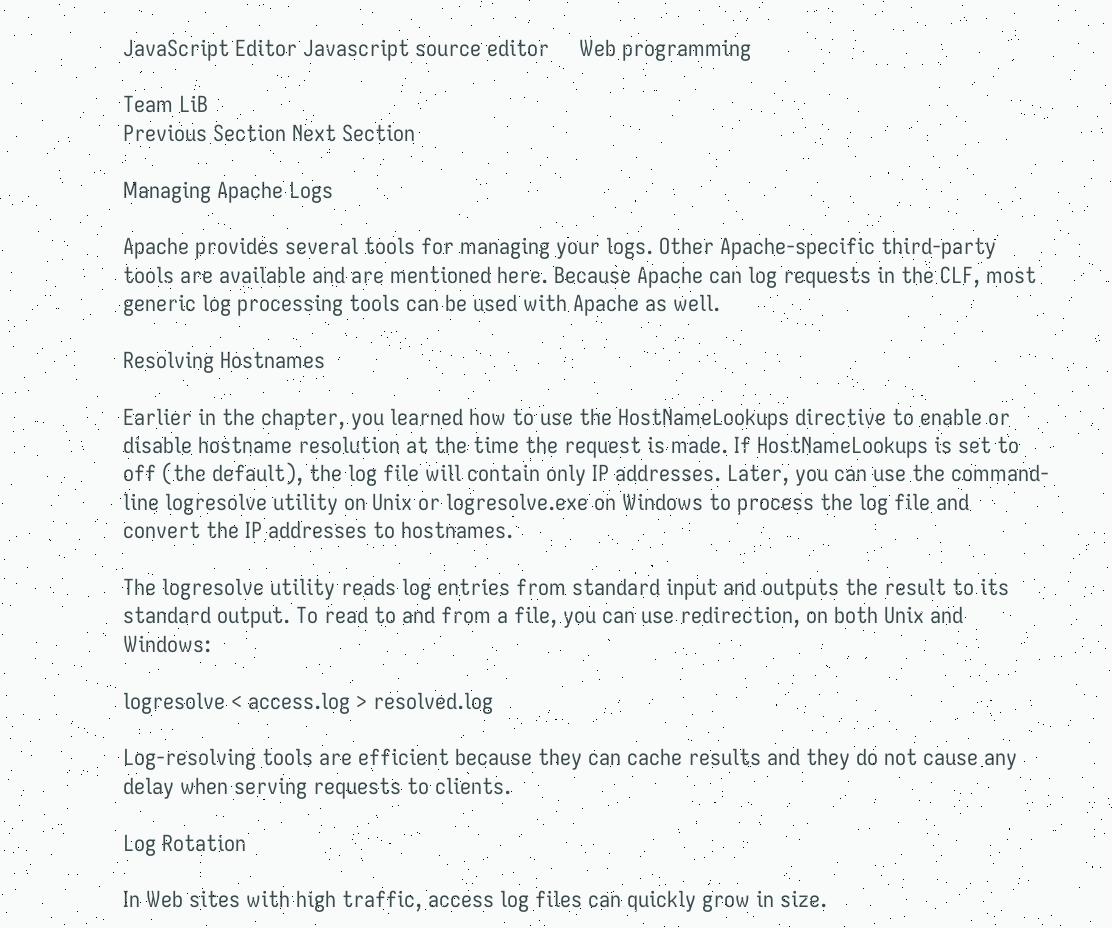JavaScript Editor Javascript source editor     Web programming

Team LiB
Previous Section Next Section

Managing Apache Logs

Apache provides several tools for managing your logs. Other Apache-specific third-party tools are available and are mentioned here. Because Apache can log requests in the CLF, most generic log processing tools can be used with Apache as well.

Resolving Hostnames

Earlier in the chapter, you learned how to use the HostNameLookups directive to enable or disable hostname resolution at the time the request is made. If HostNameLookups is set to off (the default), the log file will contain only IP addresses. Later, you can use the command-line logresolve utility on Unix or logresolve.exe on Windows to process the log file and convert the IP addresses to hostnames.

The logresolve utility reads log entries from standard input and outputs the result to its standard output. To read to and from a file, you can use redirection, on both Unix and Windows:

logresolve < access.log > resolved.log

Log-resolving tools are efficient because they can cache results and they do not cause any delay when serving requests to clients.

Log Rotation

In Web sites with high traffic, access log files can quickly grow in size.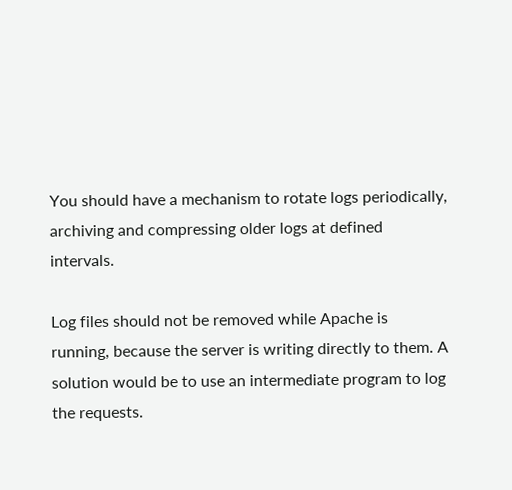You should have a mechanism to rotate logs periodically, archiving and compressing older logs at defined intervals.

Log files should not be removed while Apache is running, because the server is writing directly to them. A solution would be to use an intermediate program to log the requests.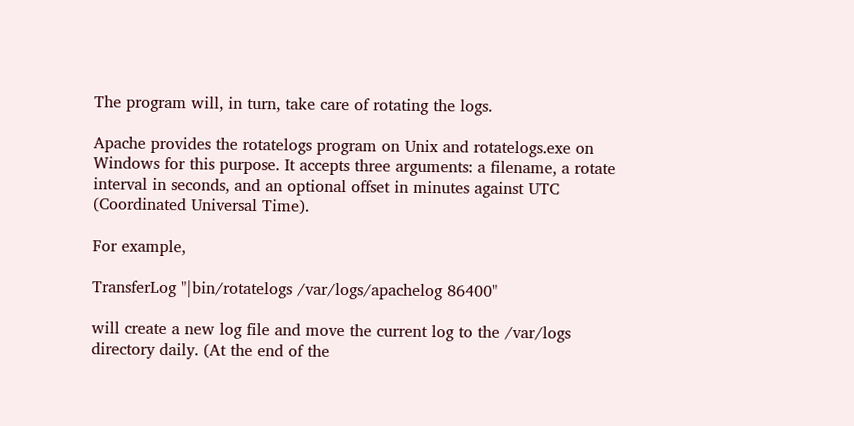The program will, in turn, take care of rotating the logs.

Apache provides the rotatelogs program on Unix and rotatelogs.exe on Windows for this purpose. It accepts three arguments: a filename, a rotate interval in seconds, and an optional offset in minutes against UTC (Coordinated Universal Time).

For example,

TransferLog "|bin/rotatelogs /var/logs/apachelog 86400"

will create a new log file and move the current log to the /var/logs directory daily. (At the end of the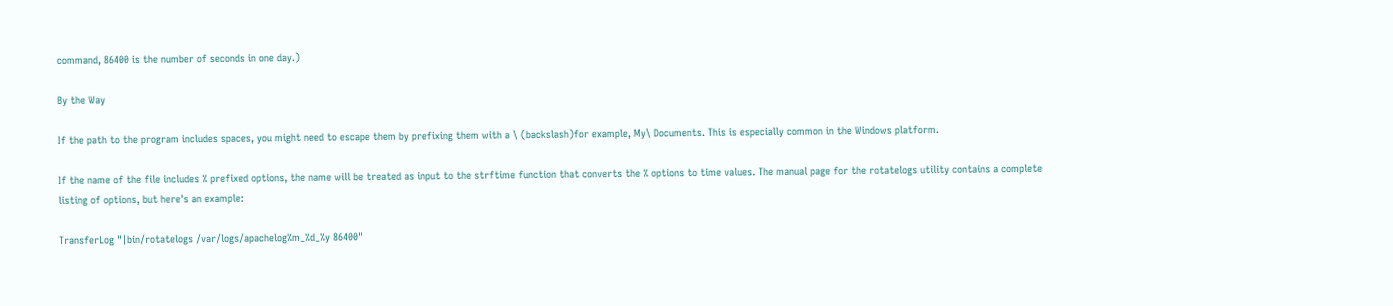command, 86400 is the number of seconds in one day.)

By the Way

If the path to the program includes spaces, you might need to escape them by prefixing them with a \ (backslash)for example, My\ Documents. This is especially common in the Windows platform.

If the name of the file includes % prefixed options, the name will be treated as input to the strftime function that converts the % options to time values. The manual page for the rotatelogs utility contains a complete listing of options, but here's an example:

TransferLog "|bin/rotatelogs /var/logs/apachelog%m_%d_%y 86400"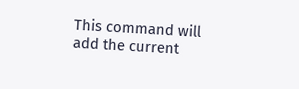This command will add the current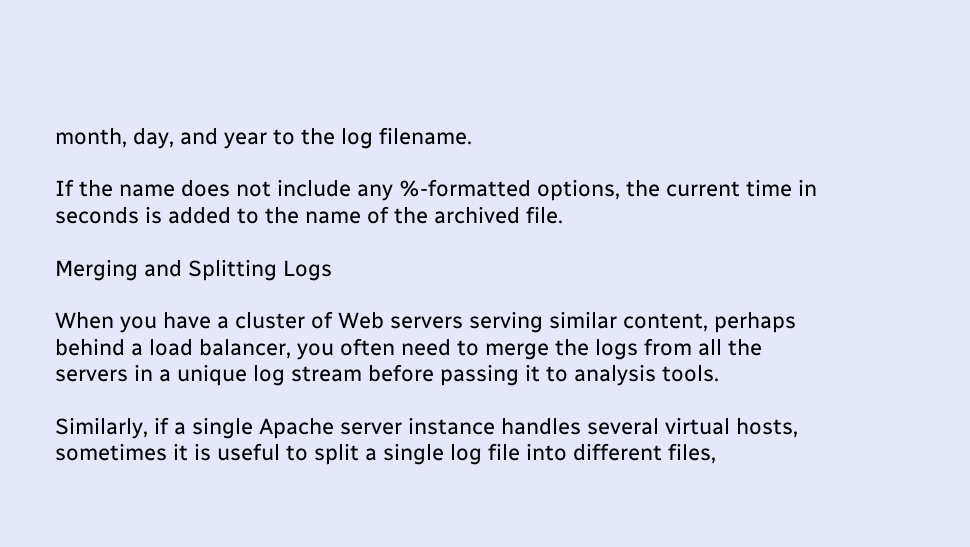month, day, and year to the log filename.

If the name does not include any %-formatted options, the current time in seconds is added to the name of the archived file.

Merging and Splitting Logs

When you have a cluster of Web servers serving similar content, perhaps behind a load balancer, you often need to merge the logs from all the servers in a unique log stream before passing it to analysis tools.

Similarly, if a single Apache server instance handles several virtual hosts, sometimes it is useful to split a single log file into different files,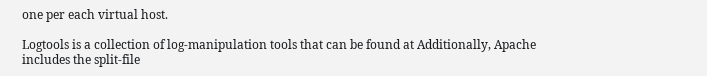one per each virtual host.

Logtools is a collection of log-manipulation tools that can be found at Additionally, Apache includes the split-file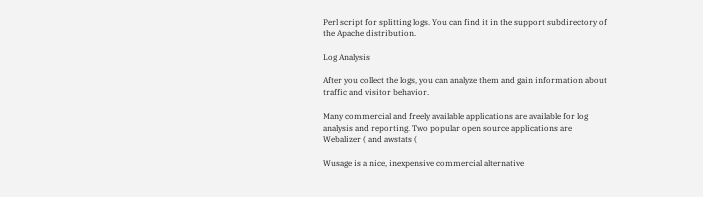Perl script for splitting logs. You can find it in the support subdirectory of the Apache distribution.

Log Analysis

After you collect the logs, you can analyze them and gain information about traffic and visitor behavior.

Many commercial and freely available applications are available for log analysis and reporting. Two popular open source applications are Webalizer ( and awstats (

Wusage is a nice, inexpensive commercial alternative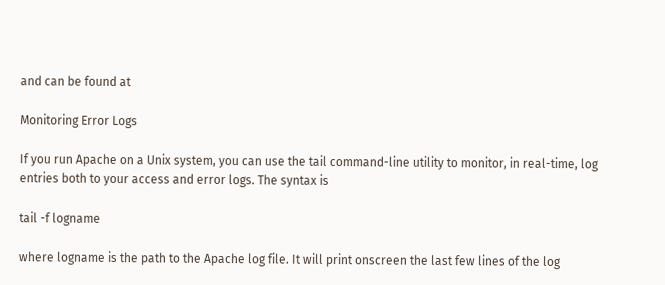and can be found at

Monitoring Error Logs

If you run Apache on a Unix system, you can use the tail command-line utility to monitor, in real-time, log entries both to your access and error logs. The syntax is

tail -f logname

where logname is the path to the Apache log file. It will print onscreen the last few lines of the log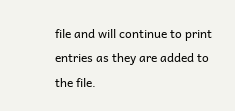file and will continue to print entries as they are added to the file.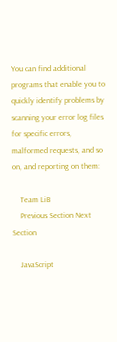You can find additional programs that enable you to quickly identify problems by scanning your error log files for specific errors, malformed requests, and so on, and reporting on them:

    Team LiB
    Previous Section Next Section

    JavaScript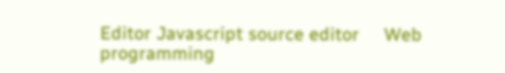Editor Javascript source editor     Web programming